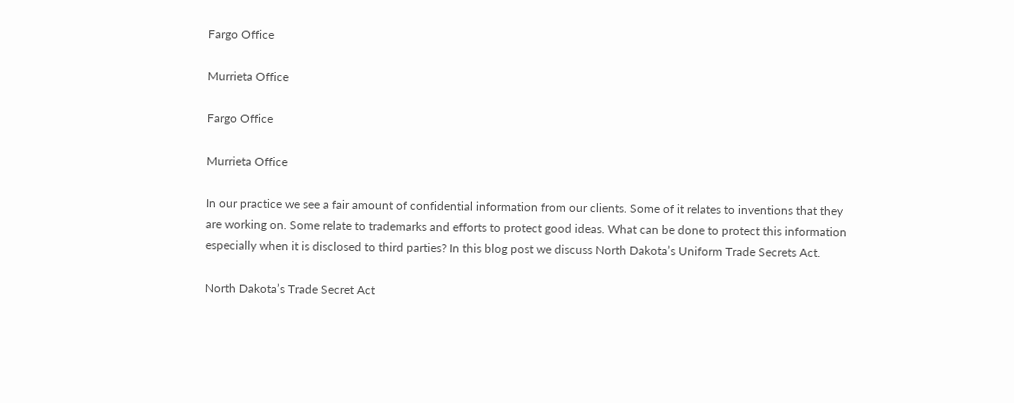Fargo Office

Murrieta Office

Fargo Office

Murrieta Office

In our practice we see a fair amount of confidential information from our clients. Some of it relates to inventions that they are working on. Some relate to trademarks and efforts to protect good ideas. What can be done to protect this information especially when it is disclosed to third parties? In this blog post we discuss North Dakota’s Uniform Trade Secrets Act.

North Dakota’s Trade Secret Act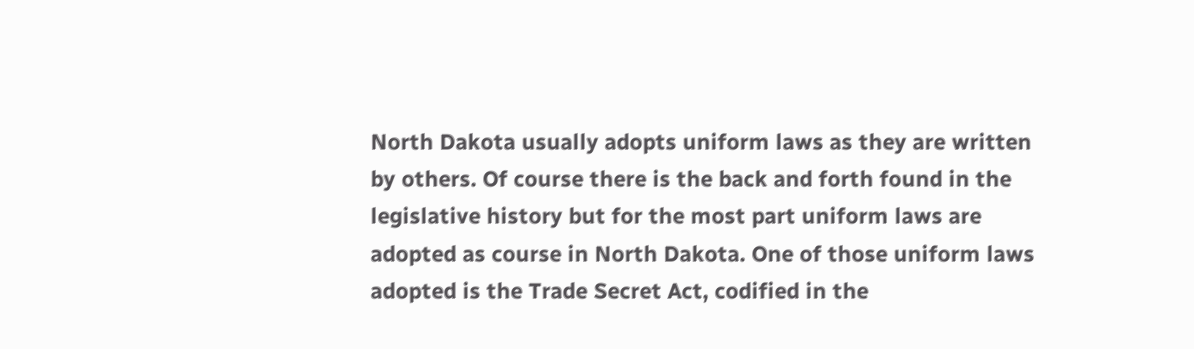North Dakota usually adopts uniform laws as they are written by others. Of course there is the back and forth found in the legislative history but for the most part uniform laws are adopted as course in North Dakota. One of those uniform laws adopted is the Trade Secret Act, codified in the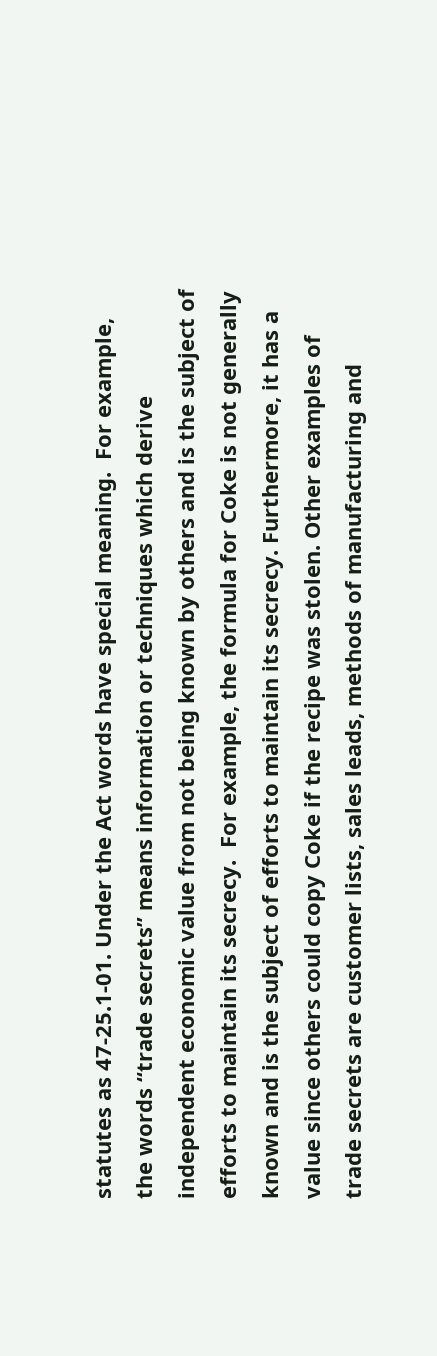statutes as 47-25.1-01. Under the Act words have special meaning.  For example, the words “trade secrets” means information or techniques which derive independent economic value from not being known by others and is the subject of efforts to maintain its secrecy.  For example, the formula for Coke is not generally known and is the subject of efforts to maintain its secrecy. Furthermore, it has a value since others could copy Coke if the recipe was stolen. Other examples of trade secrets are customer lists, sales leads, methods of manufacturing and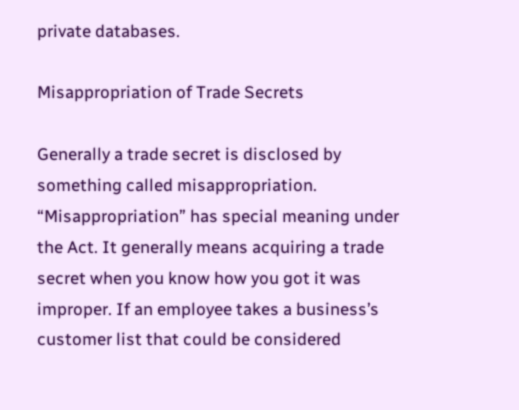private databases.

Misappropriation of Trade Secrets

Generally a trade secret is disclosed by something called misappropriation. “Misappropriation” has special meaning under the Act. It generally means acquiring a trade secret when you know how you got it was improper. If an employee takes a business’s customer list that could be considered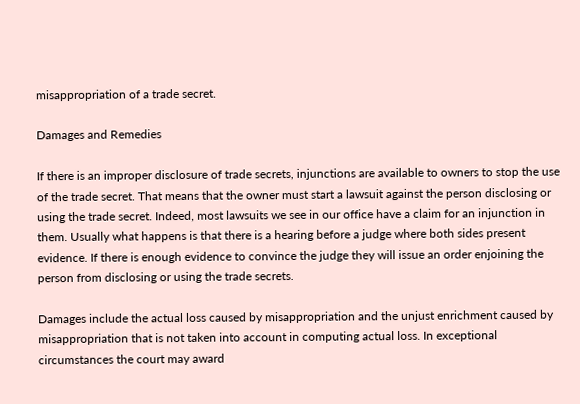misappropriation of a trade secret.

Damages and Remedies

If there is an improper disclosure of trade secrets, injunctions are available to owners to stop the use of the trade secret. That means that the owner must start a lawsuit against the person disclosing or using the trade secret. Indeed, most lawsuits we see in our office have a claim for an injunction in them. Usually what happens is that there is a hearing before a judge where both sides present evidence. If there is enough evidence to convince the judge they will issue an order enjoining the person from disclosing or using the trade secrets.

Damages include the actual loss caused by misappropriation and the unjust enrichment caused by misappropriation that is not taken into account in computing actual loss. In exceptional circumstances the court may award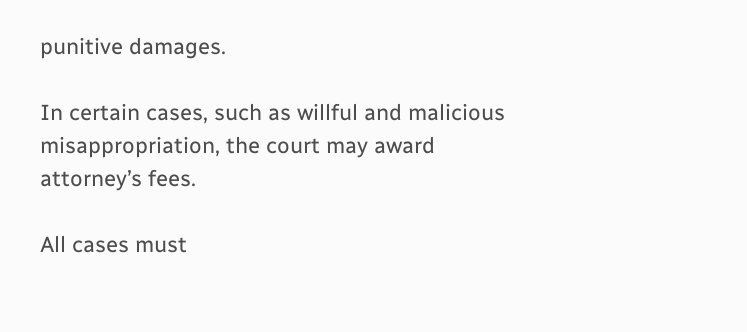punitive damages.

In certain cases, such as willful and malicious misappropriation, the court may award attorney’s fees.

All cases must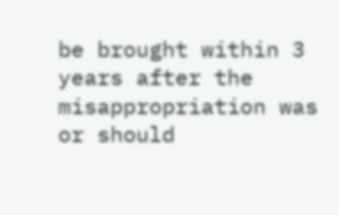be brought within 3 years after the misappropriation was or should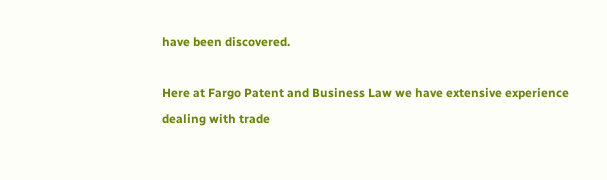have been discovered.

Here at Fargo Patent and Business Law we have extensive experience dealing with trade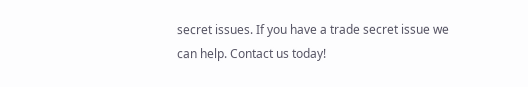secret issues. If you have a trade secret issue we can help. Contact us today!